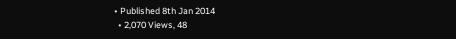• Published 8th Jan 2014
  • 2,070 Views, 48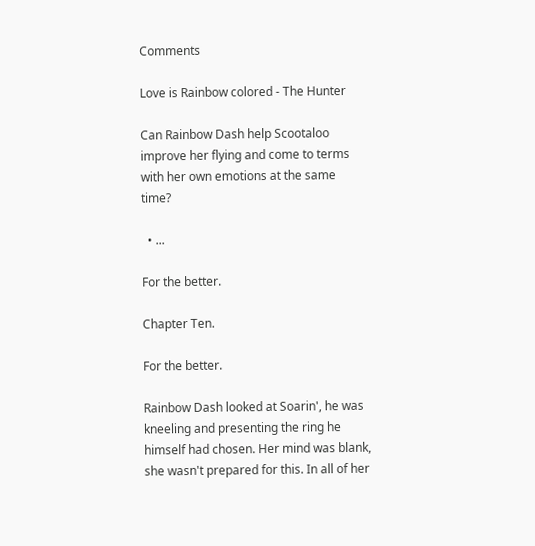Comments

Love is Rainbow colored - The Hunter

Can Rainbow Dash help Scootaloo improve her flying and come to terms with her own emotions at the same time?

  • ...

For the better.

Chapter Ten.

For the better.

Rainbow Dash looked at Soarin', he was kneeling and presenting the ring he himself had chosen. Her mind was blank, she wasn't prepared for this. In all of her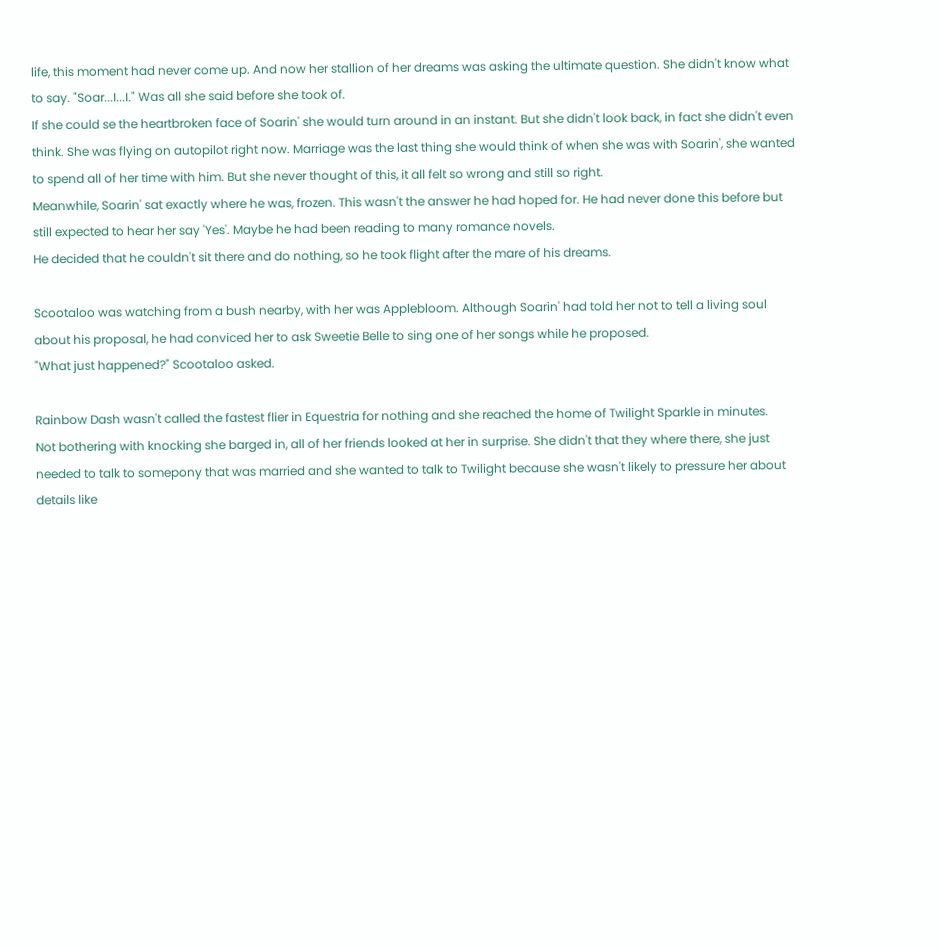life, this moment had never come up. And now her stallion of her dreams was asking the ultimate question. She didn't know what to say. "Soar...I...I." Was all she said before she took of.
If she could se the heartbroken face of Soarin' she would turn around in an instant. But she didn't look back, in fact she didn't even think. She was flying on autopilot right now. Marriage was the last thing she would think of when she was with Soarin', she wanted to spend all of her time with him. But she never thought of this, it all felt so wrong and still so right.
Meanwhile, Soarin' sat exactly where he was, frozen. This wasn't the answer he had hoped for. He had never done this before but still expected to hear her say 'Yes'. Maybe he had been reading to many romance novels.
He decided that he couldn't sit there and do nothing, so he took flight after the mare of his dreams.

Scootaloo was watching from a bush nearby, with her was Applebloom. Although Soarin' had told her not to tell a living soul about his proposal, he had conviced her to ask Sweetie Belle to sing one of her songs while he proposed.
"What just happened?" Scootaloo asked.

Rainbow Dash wasn't called the fastest flier in Equestria for nothing and she reached the home of Twilight Sparkle in minutes.
Not bothering with knocking she barged in, all of her friends looked at her in surprise. She didn't that they where there, she just needed to talk to somepony that was married and she wanted to talk to Twilight because she wasn't likely to pressure her about details like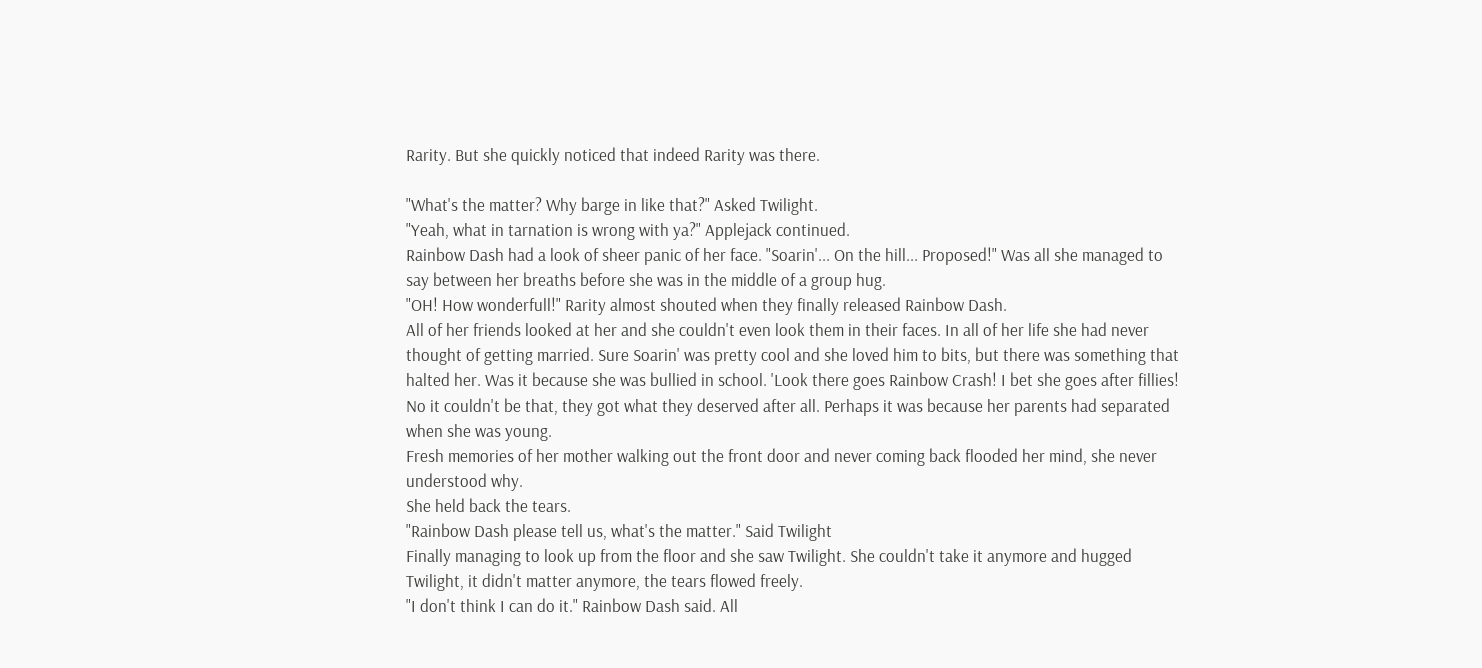Rarity. But she quickly noticed that indeed Rarity was there.

"What's the matter? Why barge in like that?" Asked Twilight.
"Yeah, what in tarnation is wrong with ya?" Applejack continued.
Rainbow Dash had a look of sheer panic of her face. "Soarin'... On the hill... Proposed!" Was all she managed to say between her breaths before she was in the middle of a group hug.
"OH! How wonderfull!" Rarity almost shouted when they finally released Rainbow Dash.
All of her friends looked at her and she couldn't even look them in their faces. In all of her life she had never thought of getting married. Sure Soarin' was pretty cool and she loved him to bits, but there was something that halted her. Was it because she was bullied in school. 'Look there goes Rainbow Crash! I bet she goes after fillies!
No it couldn't be that, they got what they deserved after all. Perhaps it was because her parents had separated when she was young.
Fresh memories of her mother walking out the front door and never coming back flooded her mind, she never understood why.
She held back the tears.
"Rainbow Dash please tell us, what's the matter." Said Twilight
Finally managing to look up from the floor and she saw Twilight. She couldn't take it anymore and hugged Twilight, it didn't matter anymore, the tears flowed freely.
"I don't think I can do it." Rainbow Dash said. All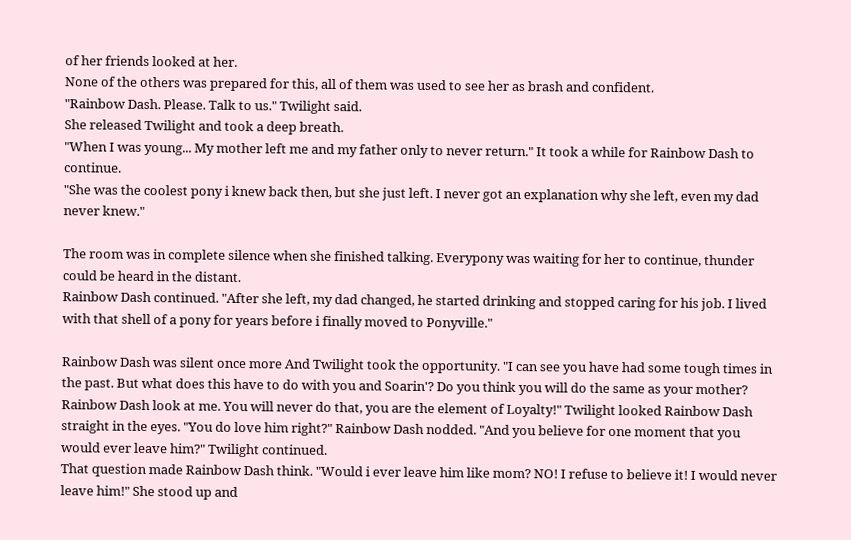of her friends looked at her.
None of the others was prepared for this, all of them was used to see her as brash and confident.
"Rainbow Dash. Please. Talk to us." Twilight said.
She released Twilight and took a deep breath.
"When I was young... My mother left me and my father only to never return." It took a while for Rainbow Dash to continue.
"She was the coolest pony i knew back then, but she just left. I never got an explanation why she left, even my dad never knew."

The room was in complete silence when she finished talking. Everypony was waiting for her to continue, thunder could be heard in the distant.
Rainbow Dash continued. "After she left, my dad changed, he started drinking and stopped caring for his job. I lived with that shell of a pony for years before i finally moved to Ponyville."

Rainbow Dash was silent once more And Twilight took the opportunity. "I can see you have had some tough times in the past. But what does this have to do with you and Soarin'? Do you think you will do the same as your mother? Rainbow Dash look at me. You will never do that, you are the element of Loyalty!" Twilight looked Rainbow Dash straight in the eyes. "You do love him right?" Rainbow Dash nodded. "And you believe for one moment that you would ever leave him?" Twilight continued.
That question made Rainbow Dash think. "Would i ever leave him like mom? NO! I refuse to believe it! I would never leave him!" She stood up and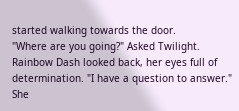started walking towards the door.
"Where are you going?" Asked Twilight. Rainbow Dash looked back, her eyes full of determination. "I have a question to answer."
She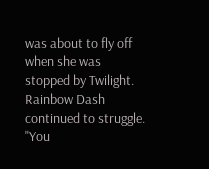was about to fly off when she was stopped by Twilight. Rainbow Dash continued to struggle. "You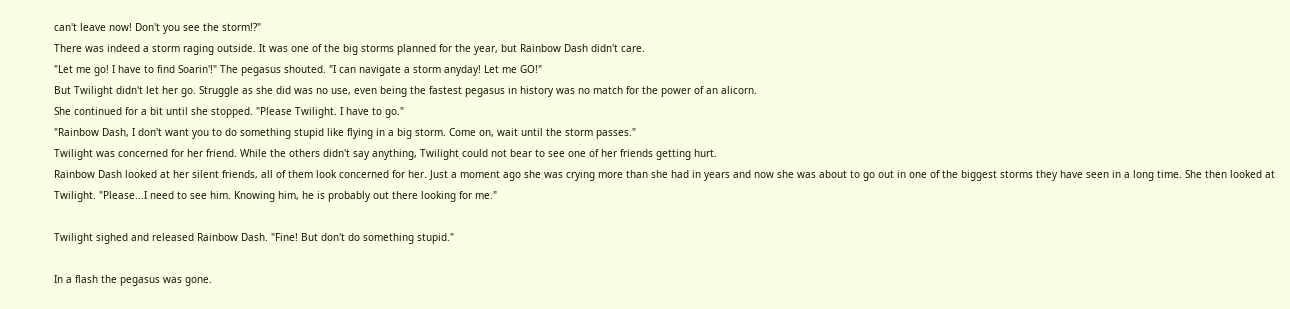can't leave now! Don't you see the storm!?"
There was indeed a storm raging outside. It was one of the big storms planned for the year, but Rainbow Dash didn't care.
"Let me go! I have to find Soarin'!" The pegasus shouted. "I can navigate a storm anyday! Let me GO!"
But Twilight didn't let her go. Struggle as she did was no use, even being the fastest pegasus in history was no match for the power of an alicorn.
She continued for a bit until she stopped. "Please Twilight. I have to go."
"Rainbow Dash, I don't want you to do something stupid like flying in a big storm. Come on, wait until the storm passes."
Twilight was concerned for her friend. While the others didn't say anything, Twilight could not bear to see one of her friends getting hurt.
Rainbow Dash looked at her silent friends, all of them look concerned for her. Just a moment ago she was crying more than she had in years and now she was about to go out in one of the biggest storms they have seen in a long time. She then looked at Twilight. "Please...I need to see him. Knowing him, he is probably out there looking for me."

Twilight sighed and released Rainbow Dash. "Fine! But don't do something stupid."

In a flash the pegasus was gone.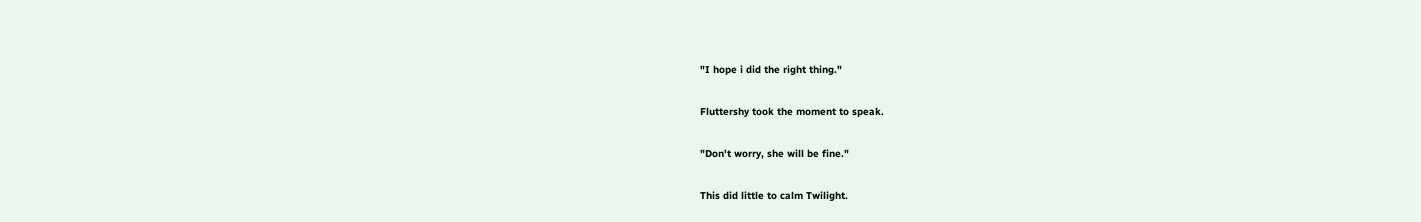"I hope i did the right thing."

Fluttershy took the moment to speak.

"Don't worry, she will be fine."

This did little to calm Twilight.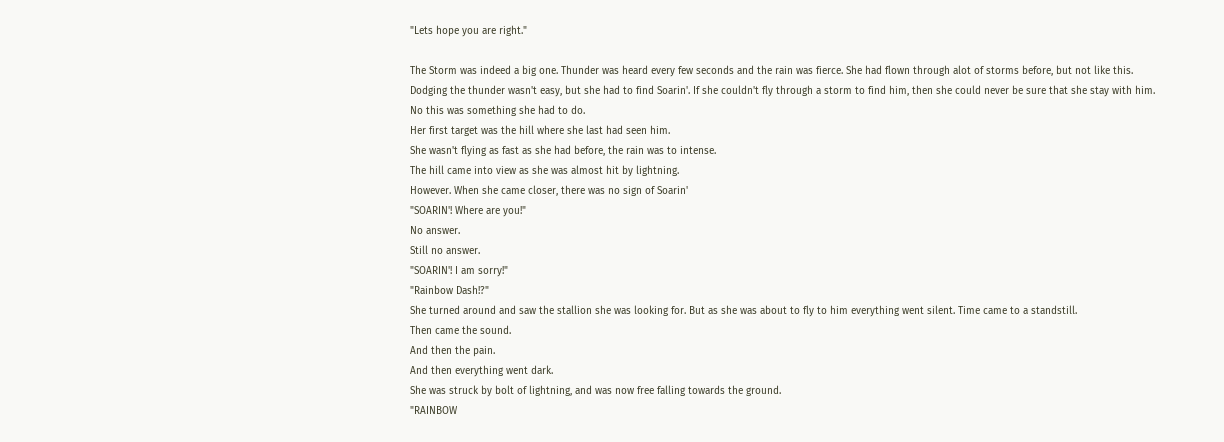"Lets hope you are right."

The Storm was indeed a big one. Thunder was heard every few seconds and the rain was fierce. She had flown through alot of storms before, but not like this.
Dodging the thunder wasn't easy, but she had to find Soarin'. If she couldn't fly through a storm to find him, then she could never be sure that she stay with him.
No this was something she had to do.
Her first target was the hill where she last had seen him.
She wasn't flying as fast as she had before, the rain was to intense.
The hill came into view as she was almost hit by lightning.
However. When she came closer, there was no sign of Soarin'
"SOARIN'! Where are you!"
No answer.
Still no answer.
"SOARIN'! I am sorry!"
"Rainbow Dash!?"
She turned around and saw the stallion she was looking for. But as she was about to fly to him everything went silent. Time came to a standstill.
Then came the sound.
And then the pain.
And then everything went dark.
She was struck by bolt of lightning, and was now free falling towards the ground.
"RAINBOW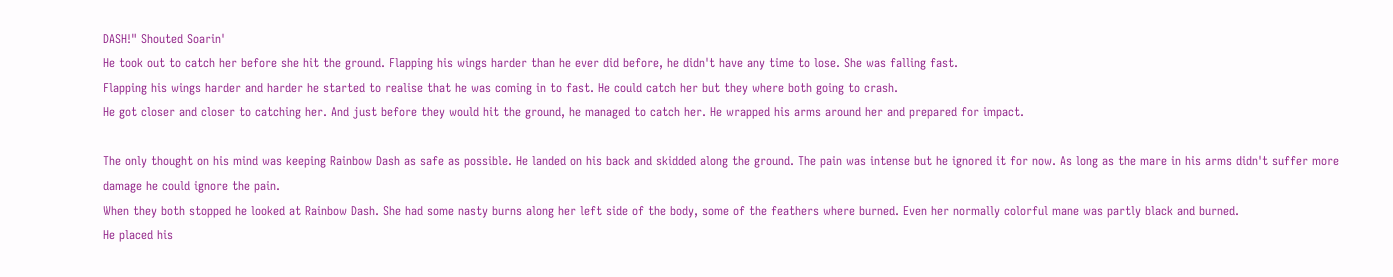DASH!" Shouted Soarin'
He took out to catch her before she hit the ground. Flapping his wings harder than he ever did before, he didn't have any time to lose. She was falling fast.
Flapping his wings harder and harder he started to realise that he was coming in to fast. He could catch her but they where both going to crash.
He got closer and closer to catching her. And just before they would hit the ground, he managed to catch her. He wrapped his arms around her and prepared for impact.

The only thought on his mind was keeping Rainbow Dash as safe as possible. He landed on his back and skidded along the ground. The pain was intense but he ignored it for now. As long as the mare in his arms didn't suffer more damage he could ignore the pain.
When they both stopped he looked at Rainbow Dash. She had some nasty burns along her left side of the body, some of the feathers where burned. Even her normally colorful mane was partly black and burned.
He placed his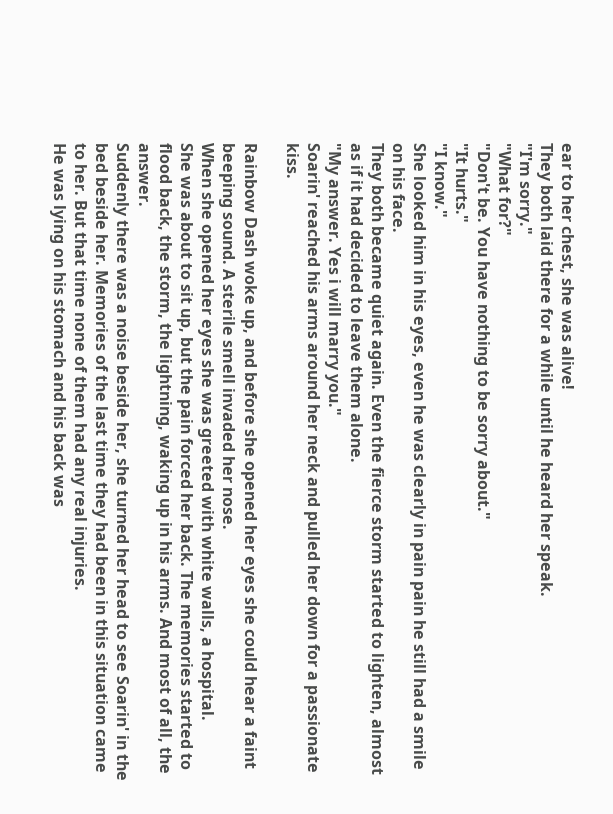ear to her chest, she was alive!
They both laid there for a while until he heard her speak.
"I'm sorry."
"What for?"
"Don't be. You have nothing to be sorry about."
"It hurts."
"I know."
She looked him in his eyes, even he was clearly in pain pain he still had a smile on his face.
They both became quiet again. Even the fierce storm started to lighten, almost as if it had decided to leave them alone.
"My answer. Yes i will marry you."
Soarin' reached his arms around her neck and pulled her down for a passionate kiss.

Rainbow Dash woke up, and before she opened her eyes she could hear a faint beeping sound. A sterile smell invaded her nose.
When she opened her eyes she was greeted with white walls, a hospital.
She was about to sit up, but the pain forced her back. The memories started to flood back, the storm, the lightning, waking up in his arms. And most of all, the answer.
Suddenly there was a noise beside her, she turned her head to see Soarin' in the bed beside her. Memories of the last time they had been in this situation came to her. But that time none of them had any real injuries.
He was lying on his stomach and his back was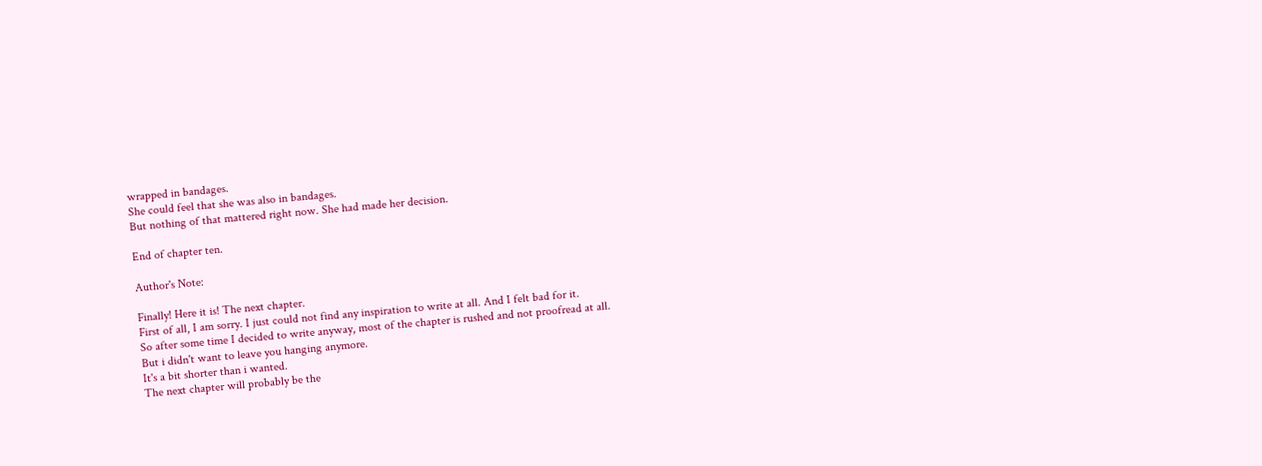wrapped in bandages.
She could feel that she was also in bandages.
But nothing of that mattered right now. She had made her decision.

End of chapter ten.

Author's Note:

Finally! Here it is! The next chapter.
First of all, I am sorry. I just could not find any inspiration to write at all. And I felt bad for it.
So after some time I decided to write anyway, most of the chapter is rushed and not proofread at all.
But i didn't want to leave you hanging anymore.
It's a bit shorter than i wanted.
The next chapter will probably be the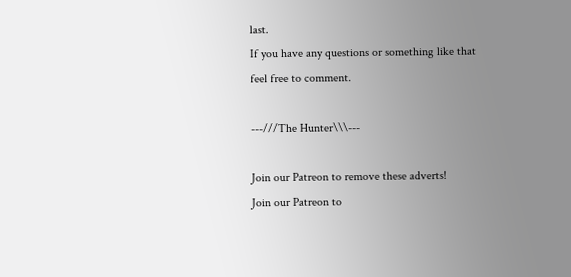last.
If you have any questions or something like that feel free to comment.

---///The Hunter\\\---

Join our Patreon to remove these adverts!
Join our Patreon to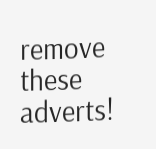remove these adverts!